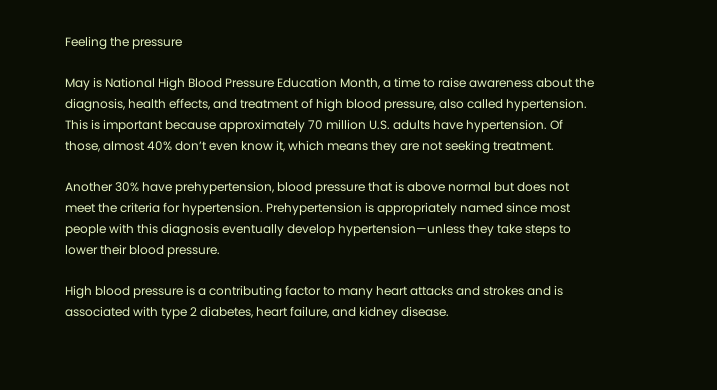Feeling the pressure

May is National High Blood Pressure Education Month, a time to raise awareness about the diagnosis, health effects, and treatment of high blood pressure, also called hypertension. This is important because approximately 70 million U.S. adults have hypertension. Of those, almost 40% don’t even know it, which means they are not seeking treatment.

Another 30% have prehypertension, blood pressure that is above normal but does not meet the criteria for hypertension. Prehypertension is appropriately named since most people with this diagnosis eventually develop hypertension—unless they take steps to lower their blood pressure.

High blood pressure is a contributing factor to many heart attacks and strokes and is associated with type 2 diabetes, heart failure, and kidney disease.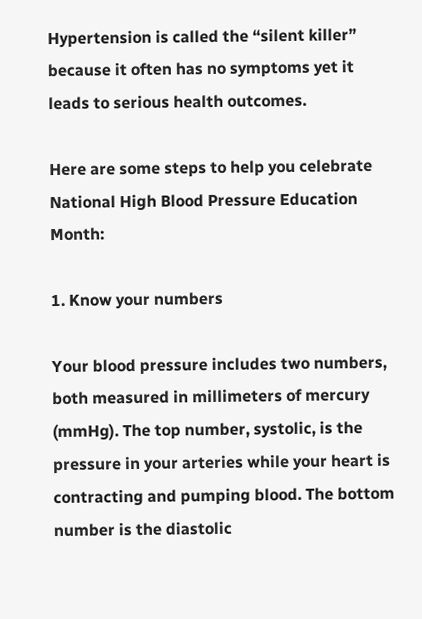Hypertension is called the “silent killer” because it often has no symptoms yet it leads to serious health outcomes.

Here are some steps to help you celebrate National High Blood Pressure Education Month:

1. Know your numbers

Your blood pressure includes two numbers, both measured in millimeters of mercury (mmHg). The top number, systolic, is the pressure in your arteries while your heart is contracting and pumping blood. The bottom number is the diastolic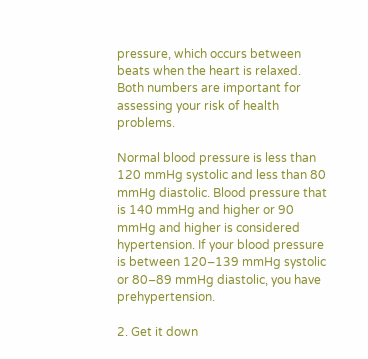pressure, which occurs between beats when the heart is relaxed. Both numbers are important for assessing your risk of health problems.

Normal blood pressure is less than 120 mmHg systolic and less than 80 mmHg diastolic. Blood pressure that is 140 mmHg and higher or 90 mmHg and higher is considered hypertension. If your blood pressure is between 120–139 mmHg systolic or 80–89 mmHg diastolic, you have prehypertension.

2. Get it down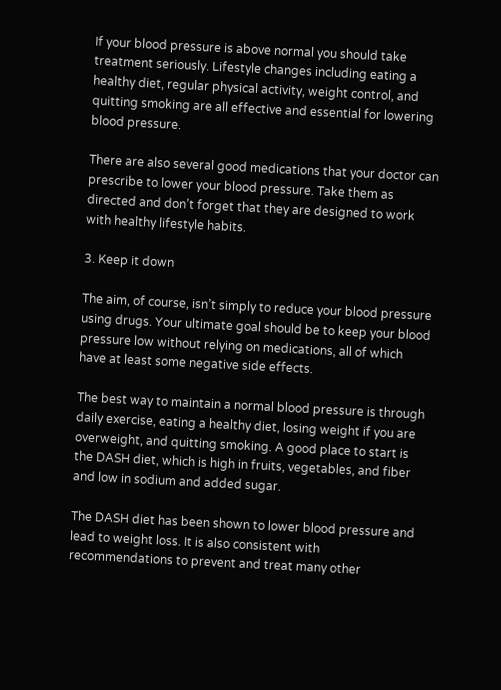If your blood pressure is above normal you should take treatment seriously. Lifestyle changes including eating a healthy diet, regular physical activity, weight control, and quitting smoking are all effective and essential for lowering blood pressure.

There are also several good medications that your doctor can prescribe to lower your blood pressure. Take them as directed and don’t forget that they are designed to work with healthy lifestyle habits.

3. Keep it down

The aim, of course, isn’t simply to reduce your blood pressure using drugs. Your ultimate goal should be to keep your blood pressure low without relying on medications, all of which have at least some negative side effects.

The best way to maintain a normal blood pressure is through daily exercise, eating a healthy diet, losing weight if you are overweight, and quitting smoking. A good place to start is the DASH diet, which is high in fruits, vegetables, and fiber and low in sodium and added sugar.

The DASH diet has been shown to lower blood pressure and lead to weight loss. It is also consistent with recommendations to prevent and treat many other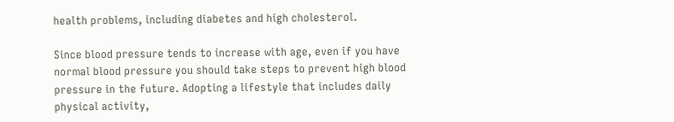health problems, including diabetes and high cholesterol.

Since blood pressure tends to increase with age, even if you have normal blood pressure you should take steps to prevent high blood pressure in the future. Adopting a lifestyle that includes daily physical activity,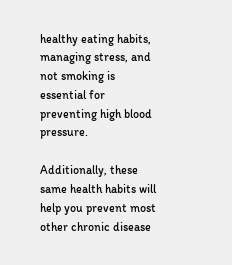healthy eating habits, managing stress, and not smoking is essential for preventing high blood pressure.

Additionally, these same health habits will help you prevent most other chronic disease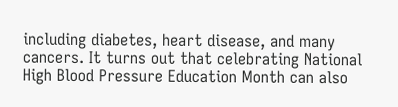including diabetes, heart disease, and many cancers. It turns out that celebrating National High Blood Pressure Education Month can also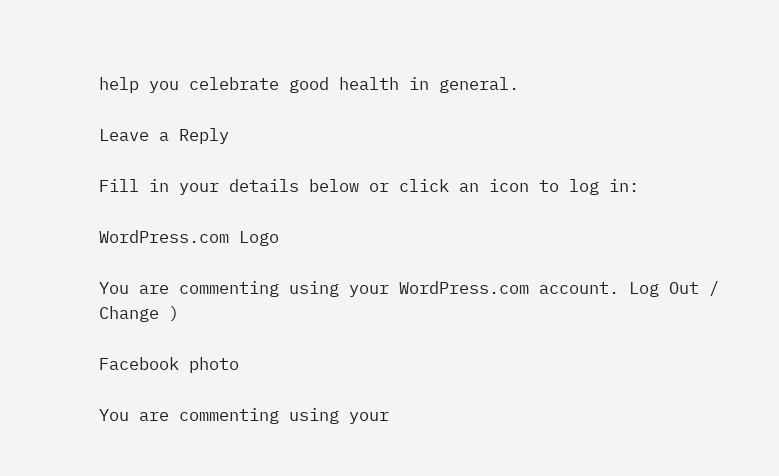help you celebrate good health in general.

Leave a Reply

Fill in your details below or click an icon to log in:

WordPress.com Logo

You are commenting using your WordPress.com account. Log Out /  Change )

Facebook photo

You are commenting using your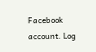Facebook account. Log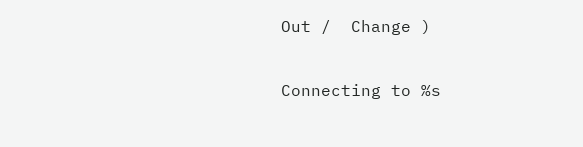Out /  Change )

Connecting to %s